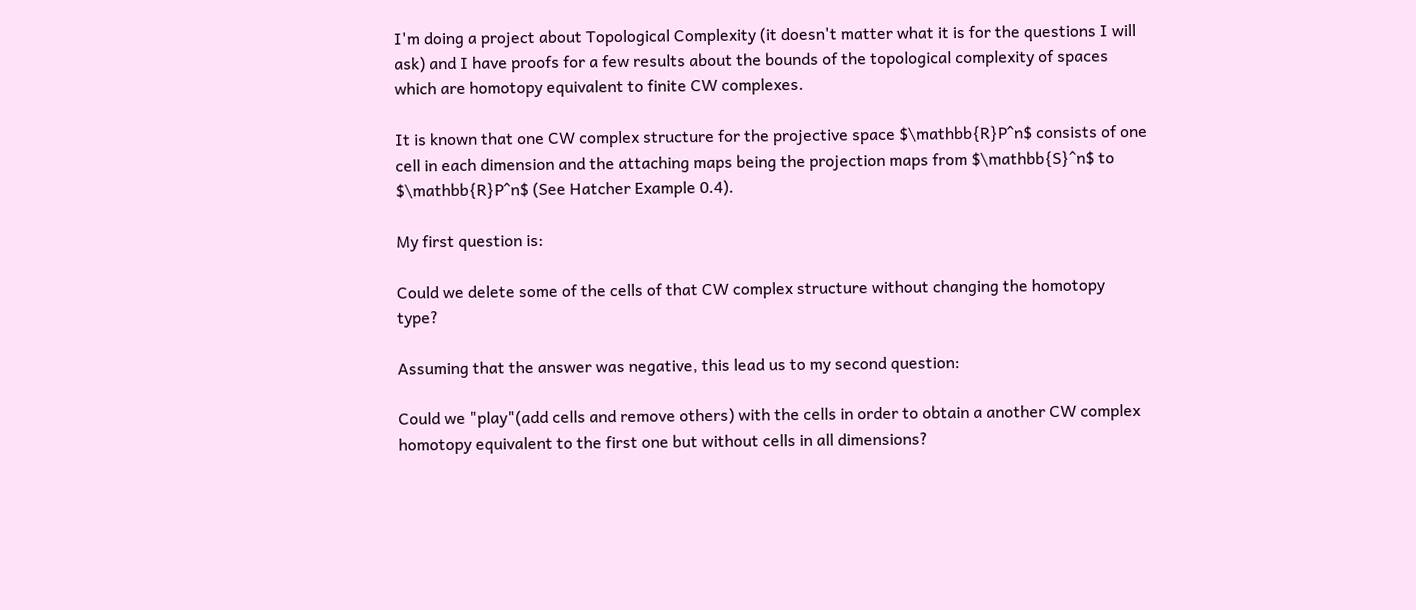I'm doing a project about Topological Complexity (it doesn't matter what it is for the questions I will ask) and I have proofs for a few results about the bounds of the topological complexity of spaces which are homotopy equivalent to finite CW complexes.

It is known that one CW complex structure for the projective space $\mathbb{R}P^n$ consists of one cell in each dimension and the attaching maps being the projection maps from $\mathbb{S}^n$ to $\mathbb{R}P^n$ (See Hatcher Example 0.4).

My first question is:

Could we delete some of the cells of that CW complex structure without changing the homotopy type?

Assuming that the answer was negative, this lead us to my second question:

Could we "play"(add cells and remove others) with the cells in order to obtain a another CW complex homotopy equivalent to the first one but without cells in all dimensions?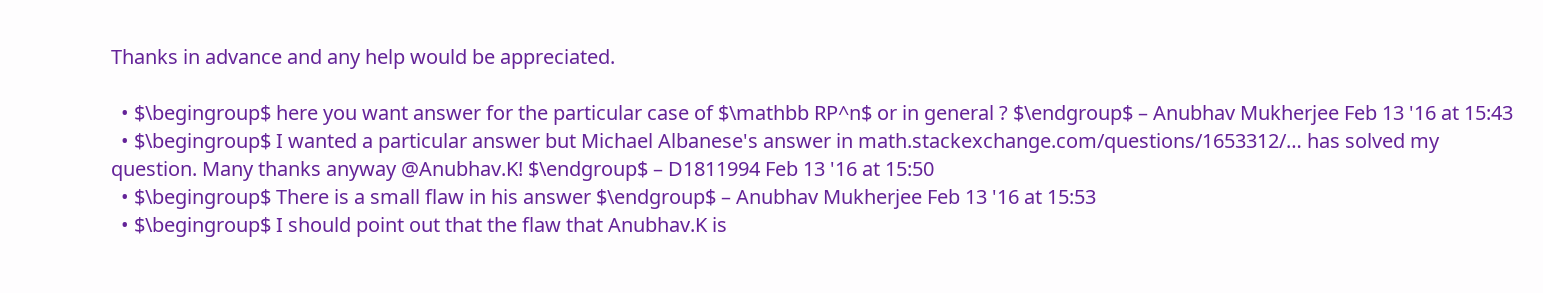Thanks in advance and any help would be appreciated.

  • $\begingroup$ here you want answer for the particular case of $\mathbb RP^n$ or in general ? $\endgroup$ – Anubhav Mukherjee Feb 13 '16 at 15:43
  • $\begingroup$ I wanted a particular answer but Michael Albanese's answer in math.stackexchange.com/questions/1653312/… has solved my question. Many thanks anyway @Anubhav.K! $\endgroup$ – D1811994 Feb 13 '16 at 15:50
  • $\begingroup$ There is a small flaw in his answer $\endgroup$ – Anubhav Mukherjee Feb 13 '16 at 15:53
  • $\begingroup$ I should point out that the flaw that Anubhav.K is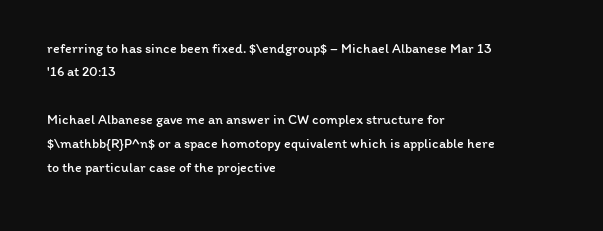referring to has since been fixed. $\endgroup$ – Michael Albanese Mar 13 '16 at 20:13

Michael Albanese gave me an answer in CW complex structure for $\mathbb{R}P^n$ or a space homotopy equivalent which is applicable here to the particular case of the projective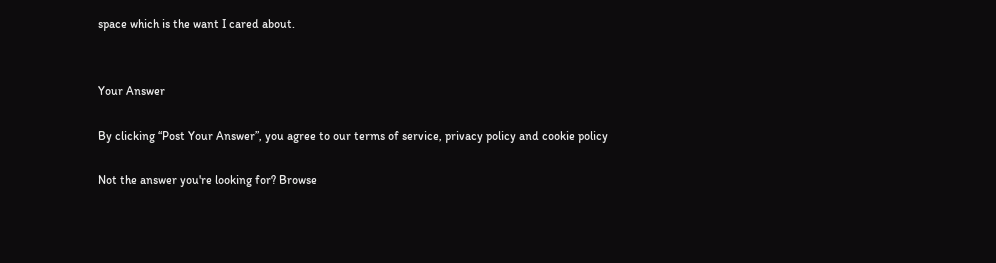space which is the want I cared about.


Your Answer

By clicking “Post Your Answer”, you agree to our terms of service, privacy policy and cookie policy

Not the answer you're looking for? Browse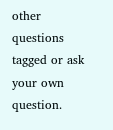other questions tagged or ask your own question.